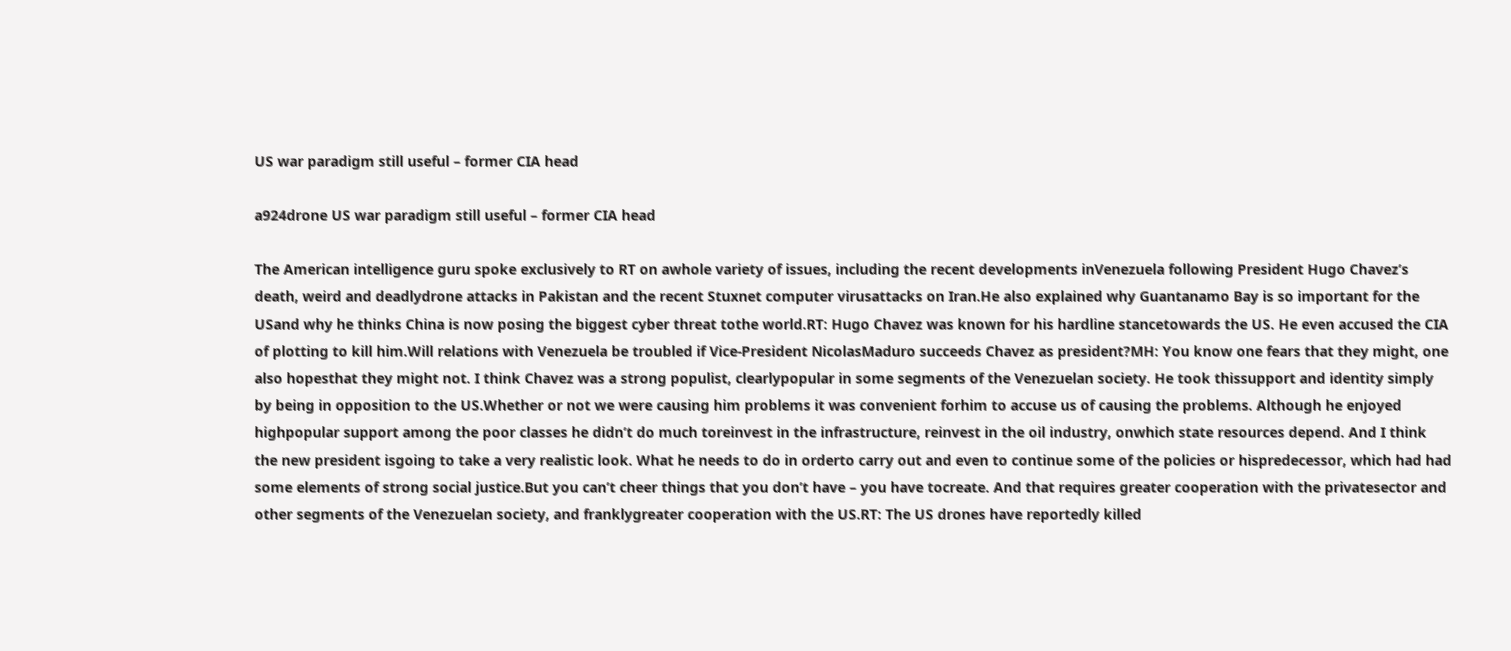US war paradigm still useful – former CIA head

a924drone US war paradigm still useful – former CIA head

The American intelligence guru spoke exclusively to RT on awhole variety of issues, including the recent developments inVenezuela following President Hugo Chavez’s death, weird and deadlydrone attacks in Pakistan and the recent Stuxnet computer virusattacks on Iran.He also explained why Guantanamo Bay is so important for the USand why he thinks China is now posing the biggest cyber threat tothe world.RT: Hugo Chavez was known for his hardline stancetowards the US. He even accused the CIA of plotting to kill him.Will relations with Venezuela be troubled if Vice-President NicolasMaduro succeeds Chavez as president?MH: You know one fears that they might, one also hopesthat they might not. I think Chavez was a strong populist, clearlypopular in some segments of the Venezuelan society. He took thissupport and identity simply by being in opposition to the US.Whether or not we were causing him problems it was convenient forhim to accuse us of causing the problems. Although he enjoyed highpopular support among the poor classes he didn’t do much toreinvest in the infrastructure, reinvest in the oil industry, onwhich state resources depend. And I think the new president isgoing to take a very realistic look. What he needs to do in orderto carry out and even to continue some of the policies or hispredecessor, which had had some elements of strong social justice.But you can’t cheer things that you don’t have – you have tocreate. And that requires greater cooperation with the privatesector and other segments of the Venezuelan society, and franklygreater cooperation with the US.RT: The US drones have reportedly killed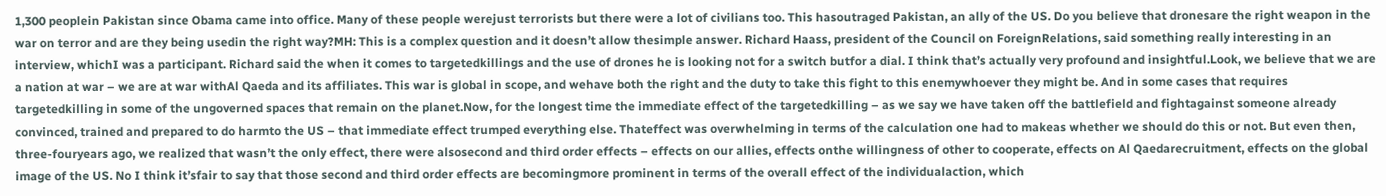1,300 peoplein Pakistan since Obama came into office. Many of these people werejust terrorists but there were a lot of civilians too. This hasoutraged Pakistan, an ally of the US. Do you believe that dronesare the right weapon in the war on terror and are they being usedin the right way?MH: This is a complex question and it doesn’t allow thesimple answer. Richard Haass, president of the Council on ForeignRelations, said something really interesting in an interview, whichI was a participant. Richard said the when it comes to targetedkillings and the use of drones he is looking not for a switch butfor a dial. I think that’s actually very profound and insightful.Look, we believe that we are a nation at war – we are at war withAl Qaeda and its affiliates. This war is global in scope, and wehave both the right and the duty to take this fight to this enemywhoever they might be. And in some cases that requires targetedkilling in some of the ungoverned spaces that remain on the planet.Now, for the longest time the immediate effect of the targetedkilling – as we say we have taken off the battlefield and fightagainst someone already convinced, trained and prepared to do harmto the US – that immediate effect trumped everything else. Thateffect was overwhelming in terms of the calculation one had to makeas whether we should do this or not. But even then, three-fouryears ago, we realized that wasn’t the only effect, there were alsosecond and third order effects – effects on our allies, effects onthe willingness of other to cooperate, effects on Al Qaedarecruitment, effects on the global image of the US. No I think it’sfair to say that those second and third order effects are becomingmore prominent in terms of the overall effect of the individualaction, which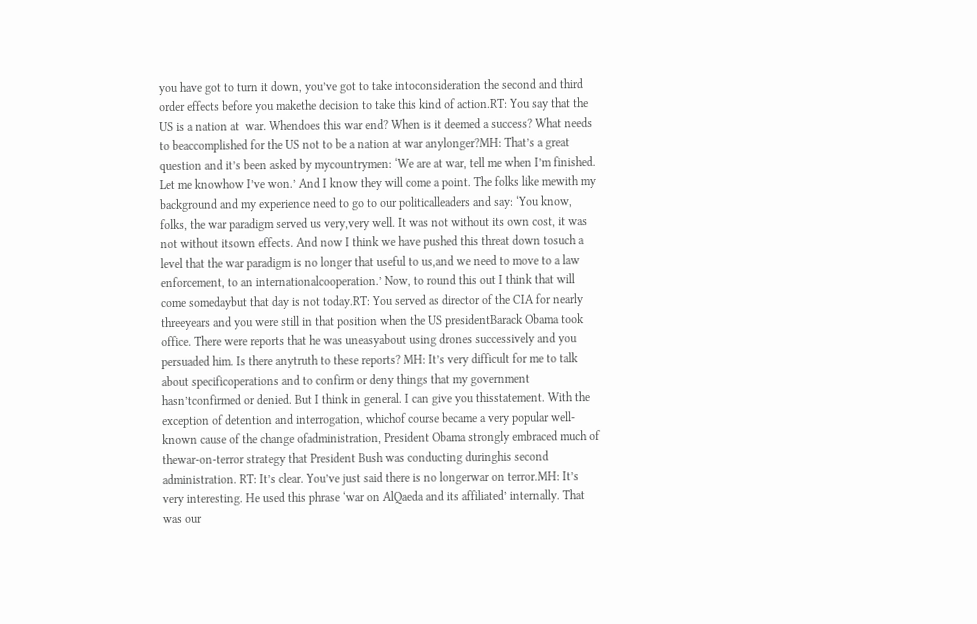you have got to turn it down, you’ve got to take intoconsideration the second and third order effects before you makethe decision to take this kind of action.RT: You say that the US is a nation at  war. Whendoes this war end? When is it deemed a success? What needs to beaccomplished for the US not to be a nation at war anylonger?MH: That’s a great question and it’s been asked by mycountrymen: ‘We are at war, tell me when I’m finished. Let me knowhow I’ve won.’ And I know they will come a point. The folks like mewith my background and my experience need to go to our politicalleaders and say: ‘You know, folks, the war paradigm served us very,very well. It was not without its own cost, it was not without itsown effects. And now I think we have pushed this threat down tosuch a level that the war paradigm is no longer that useful to us,and we need to move to a law enforcement, to an internationalcooperation.’ Now, to round this out I think that will come somedaybut that day is not today.RT: You served as director of the CIA for nearly threeyears and you were still in that position when the US presidentBarack Obama took office. There were reports that he was uneasyabout using drones successively and you persuaded him. Is there anytruth to these reports? MH: It’s very difficult for me to talk about specificoperations and to confirm or deny things that my government hasn’tconfirmed or denied. But I think in general. I can give you thisstatement. With the exception of detention and interrogation, whichof course became a very popular well-known cause of the change ofadministration, President Obama strongly embraced much of thewar-on-terror strategy that President Bush was conducting duringhis second administration. RT: It’s clear. You’ve just said there is no longerwar on terror.MH: It’s very interesting. He used this phrase ‘war on AlQaeda and its affiliated’ internally. That was our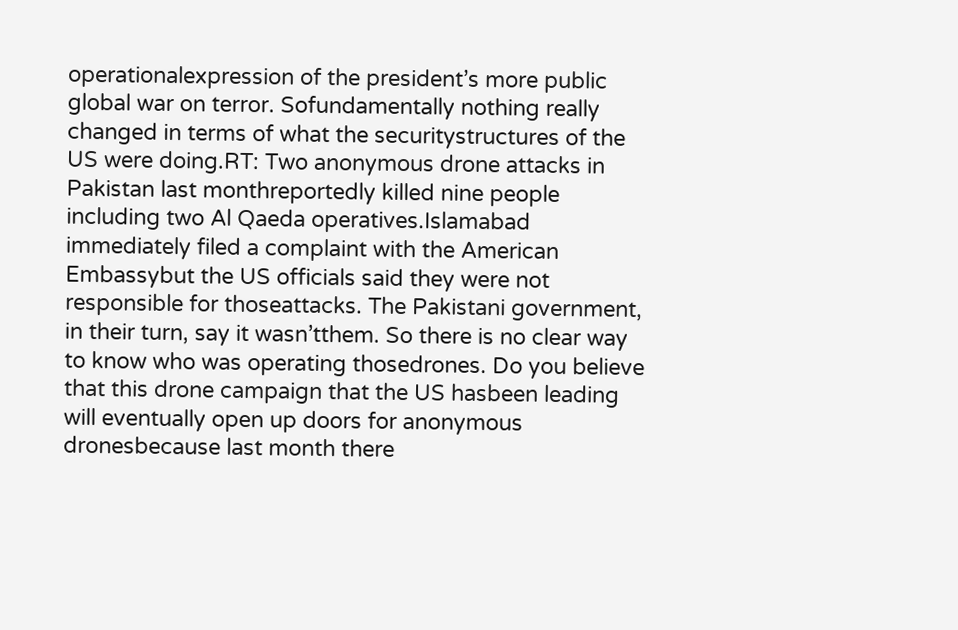operationalexpression of the president’s more public global war on terror. Sofundamentally nothing really changed in terms of what the securitystructures of the US were doing.RT: Two anonymous drone attacks in Pakistan last monthreportedly killed nine people including two Al Qaeda operatives.Islamabad immediately filed a complaint with the American Embassybut the US officials said they were not responsible for thoseattacks. The Pakistani government, in their turn, say it wasn’tthem. So there is no clear way to know who was operating thosedrones. Do you believe that this drone campaign that the US hasbeen leading will eventually open up doors for anonymous dronesbecause last month there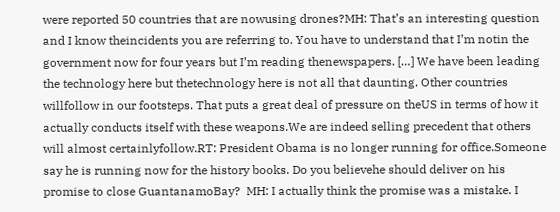were reported 50 countries that are nowusing drones?MH: That’s an interesting question and I know theincidents you are referring to. You have to understand that I’m notin the government now for four years but I’m reading thenewspapers. […] We have been leading the technology here but thetechnology here is not all that daunting. Other countries willfollow in our footsteps. That puts a great deal of pressure on theUS in terms of how it actually conducts itself with these weapons.We are indeed selling precedent that others will almost certainlyfollow.RT: President Obama is no longer running for office.Someone say he is running now for the history books. Do you believehe should deliver on his promise to close GuantanamoBay?  MH: I actually think the promise was a mistake. I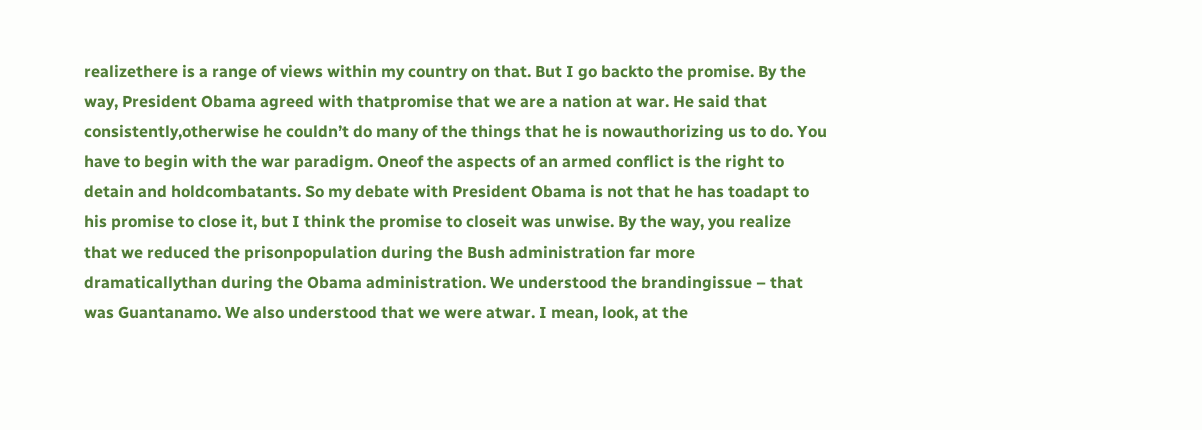realizethere is a range of views within my country on that. But I go backto the promise. By the way, President Obama agreed with thatpromise that we are a nation at war. He said that consistently,otherwise he couldn’t do many of the things that he is nowauthorizing us to do. You have to begin with the war paradigm. Oneof the aspects of an armed conflict is the right to detain and holdcombatants. So my debate with President Obama is not that he has toadapt to his promise to close it, but I think the promise to closeit was unwise. By the way, you realize that we reduced the prisonpopulation during the Bush administration far more dramaticallythan during the Obama administration. We understood the brandingissue – that was Guantanamo. We also understood that we were atwar. I mean, look, at the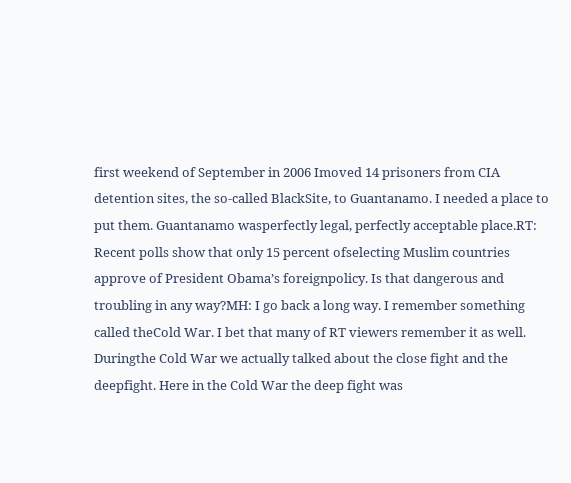first weekend of September in 2006 Imoved 14 prisoners from CIA detention sites, the so-called BlackSite, to Guantanamo. I needed a place to put them. Guantanamo wasperfectly legal, perfectly acceptable place.RT: Recent polls show that only 15 percent ofselecting Muslim countries approve of President Obama’s foreignpolicy. Is that dangerous and troubling in any way?MH: I go back a long way. I remember something called theCold War. I bet that many of RT viewers remember it as well. Duringthe Cold War we actually talked about the close fight and the deepfight. Here in the Cold War the deep fight was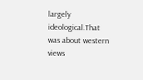largely ideological.That was about western views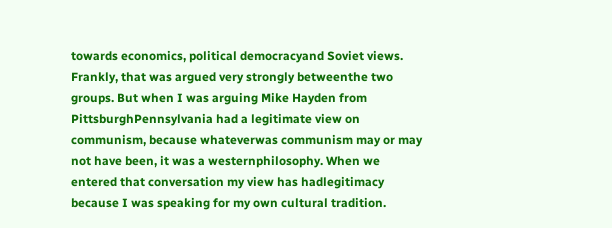towards economics, political democracyand Soviet views. Frankly, that was argued very strongly betweenthe two groups. But when I was arguing Mike Hayden from PittsburghPennsylvania had a legitimate view on communism, because whateverwas communism may or may not have been, it was a westernphilosophy. When we entered that conversation my view has hadlegitimacy because I was speaking for my own cultural tradition.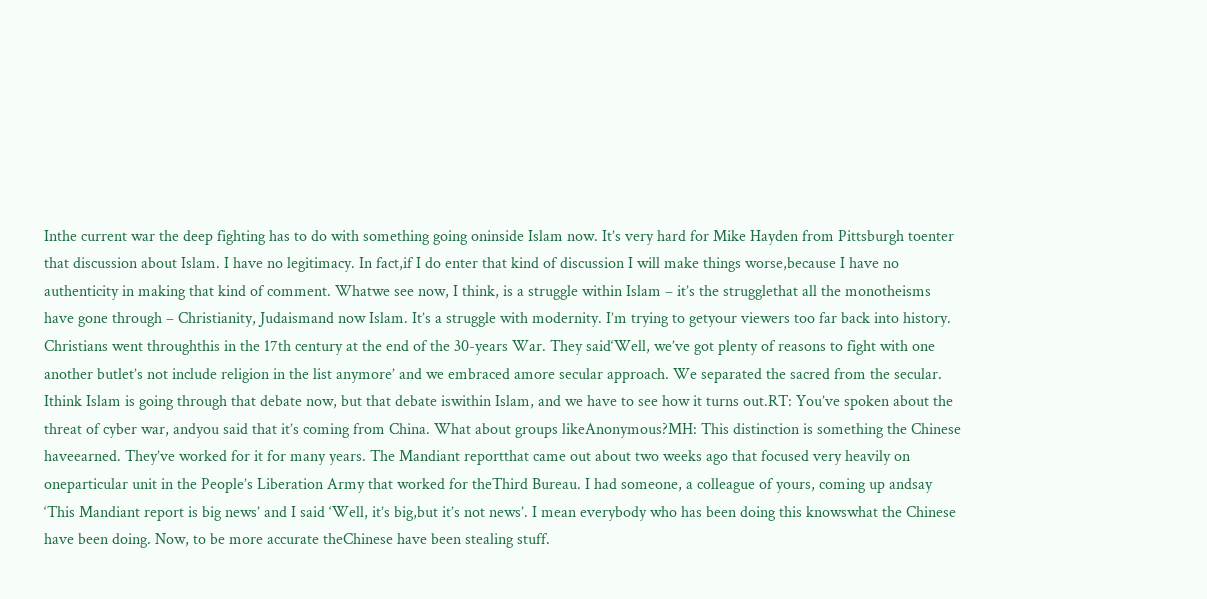Inthe current war the deep fighting has to do with something going oninside Islam now. It’s very hard for Mike Hayden from Pittsburgh toenter that discussion about Islam. I have no legitimacy. In fact,if I do enter that kind of discussion I will make things worse,because I have no authenticity in making that kind of comment. Whatwe see now, I think, is a struggle within Islam – it’s the strugglethat all the monotheisms have gone through – Christianity, Judaismand now Islam. It’s a struggle with modernity. I’m trying to getyour viewers too far back into history. Christians went throughthis in the 17th century at the end of the 30-years War. They said‘Well, we’ve got plenty of reasons to fight with one another butlet’s not include religion in the list anymore’ and we embraced amore secular approach. We separated the sacred from the secular. Ithink Islam is going through that debate now, but that debate iswithin Islam, and we have to see how it turns out.RT: You’ve spoken about the threat of cyber war, andyou said that it’s coming from China. What about groups likeAnonymous?MH: This distinction is something the Chinese haveearned. They’ve worked for it for many years. The Mandiant reportthat came out about two weeks ago that focused very heavily on oneparticular unit in the People’s Liberation Army that worked for theThird Bureau. I had someone, a colleague of yours, coming up andsay ‘This Mandiant report is big news’ and I said ‘Well, it’s big,but it’s not news’. I mean everybody who has been doing this knowswhat the Chinese have been doing. Now, to be more accurate theChinese have been stealing stuff.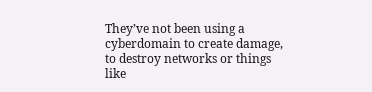They’ve not been using a cyberdomain to create damage, to destroy networks or things like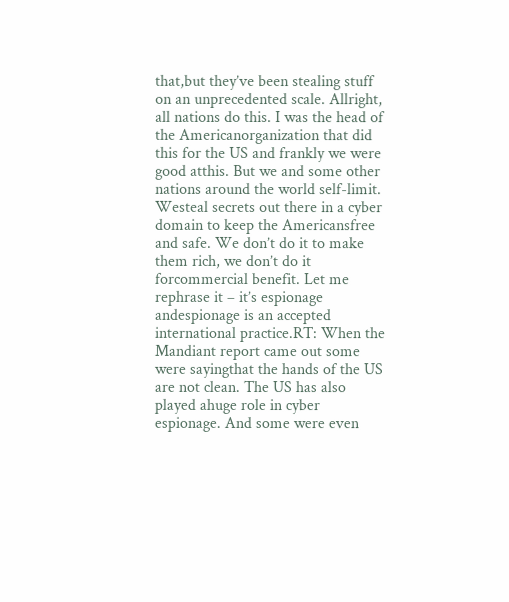that,but they’ve been stealing stuff on an unprecedented scale. Allright, all nations do this. I was the head of the Americanorganization that did this for the US and frankly we were good atthis. But we and some other nations around the world self-limit. Westeal secrets out there in a cyber domain to keep the Americansfree and safe. We don’t do it to make them rich, we don’t do it forcommercial benefit. Let me rephrase it – it’s espionage andespionage is an accepted international practice.RT: When the Mandiant report came out some were sayingthat the hands of the US are not clean. The US has also played ahuge role in cyber espionage. And some were even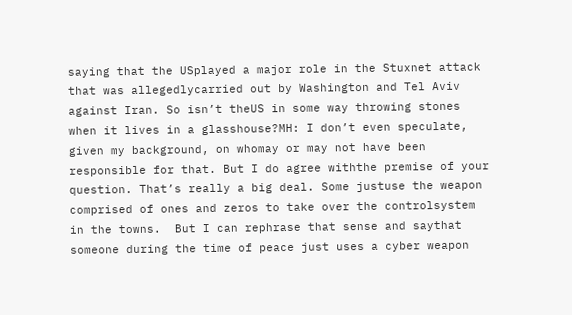saying that the USplayed a major role in the Stuxnet attack that was allegedlycarried out by Washington and Tel Aviv against Iran. So isn’t theUS in some way throwing stones when it lives in a glasshouse?MH: I don’t even speculate, given my background, on whomay or may not have been responsible for that. But I do agree withthe premise of your question. That’s really a big deal. Some justuse the weapon comprised of ones and zeros to take over the controlsystem in the towns.  But I can rephrase that sense and saythat someone during the time of peace just uses a cyber weapon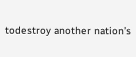todestroy another nation’s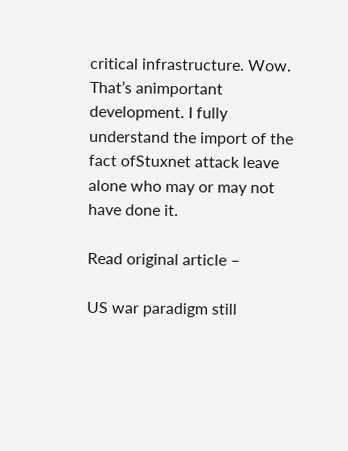critical infrastructure. Wow. That’s animportant development. I fully understand the import of the fact ofStuxnet attack leave alone who may or may not have done it.

Read original article –

US war paradigm still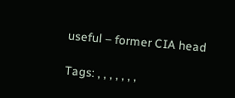useful – former CIA head

Tags: , , , , , , ,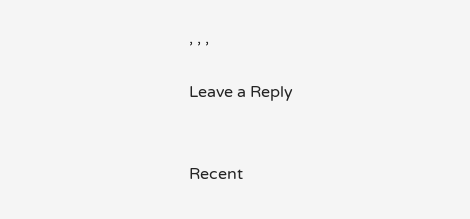, , ,

Leave a Reply


Recent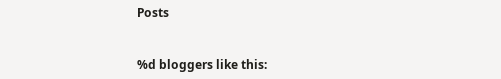Posts


%d bloggers like this: